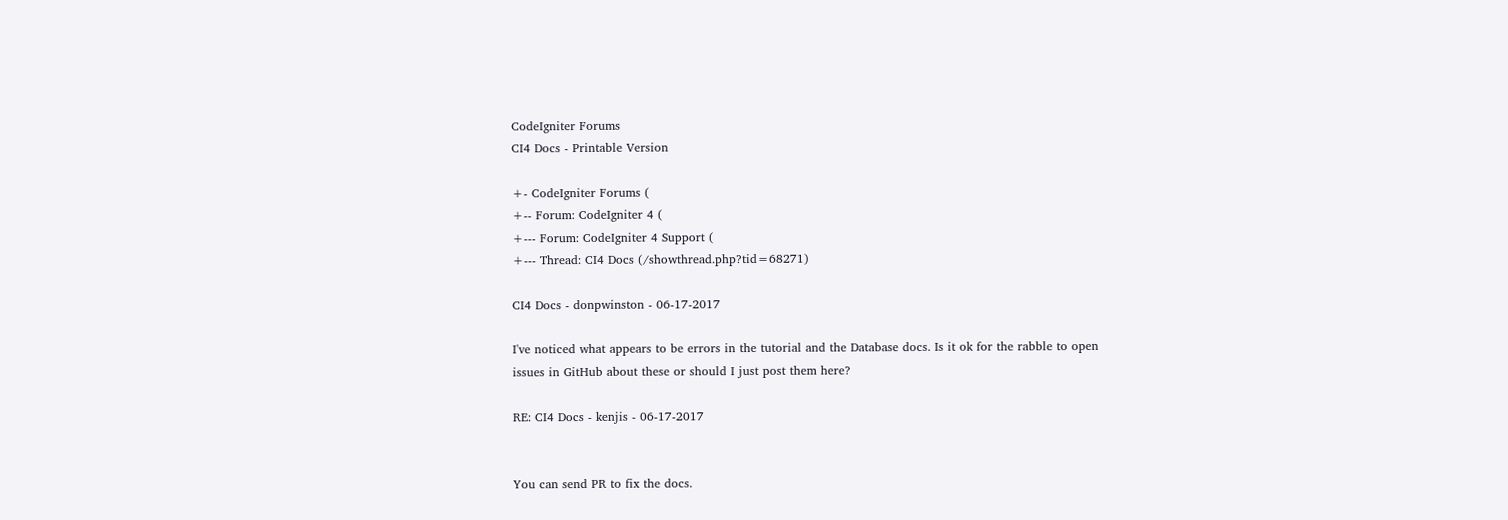CodeIgniter Forums
CI4 Docs - Printable Version

+- CodeIgniter Forums (
+-- Forum: CodeIgniter 4 (
+--- Forum: CodeIgniter 4 Support (
+--- Thread: CI4 Docs (/showthread.php?tid=68271)

CI4 Docs - donpwinston - 06-17-2017

I've noticed what appears to be errors in the tutorial and the Database docs. Is it ok for the rabble to open issues in GitHub about these or should I just post them here?

RE: CI4 Docs - kenjis - 06-17-2017


You can send PR to fix the docs.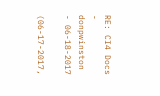RE: CI4 Docs - donpwinston - 06-18-2017

(06-17-2017,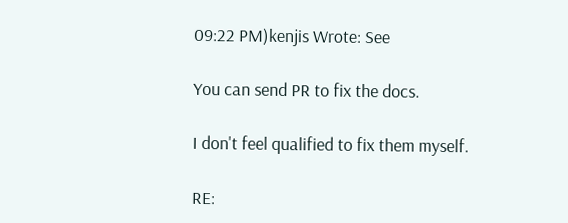09:22 PM)kenjis Wrote: See

You can send PR to fix the docs.

I don't feel qualified to fix them myself.

RE: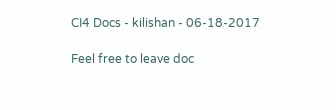CI4 Docs - kilishan - 06-18-2017

Feel free to leave doc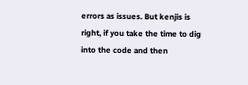errors as issues. But kenjis is right, if you take the time to dig into the code and then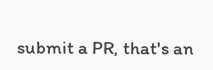submit a PR, that's an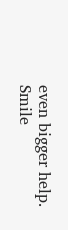even bigger help. Smile